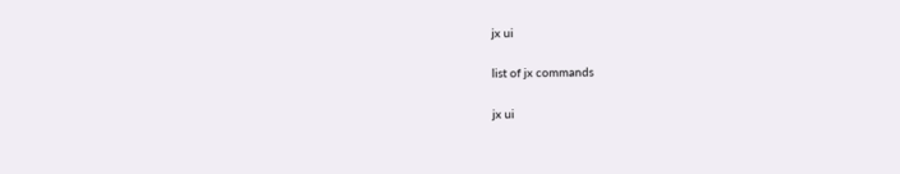jx ui

list of jx commands

jx ui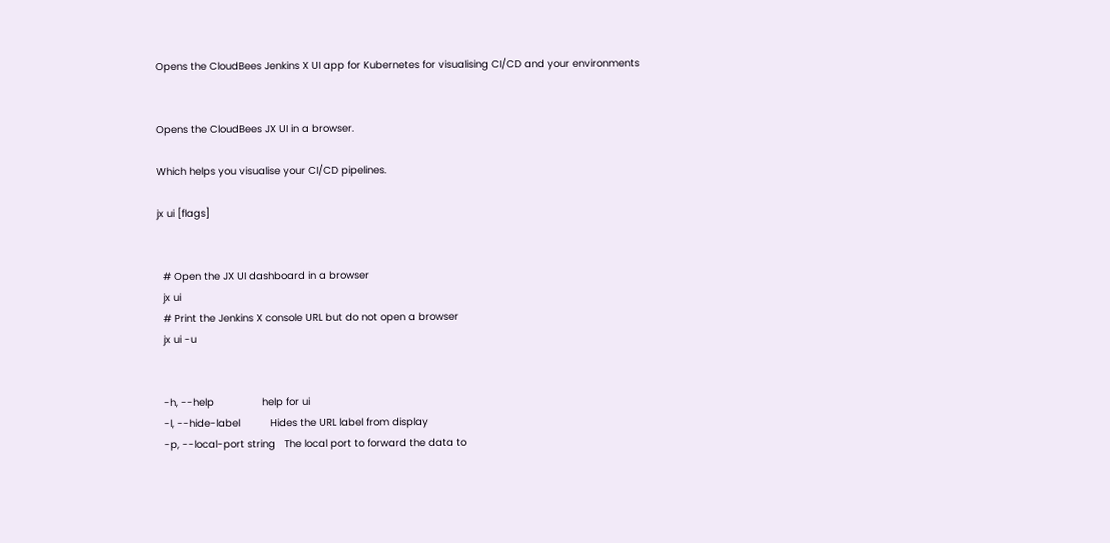Opens the CloudBees Jenkins X UI app for Kubernetes for visualising CI/CD and your environments


Opens the CloudBees JX UI in a browser.

Which helps you visualise your CI/CD pipelines.

jx ui [flags]


  # Open the JX UI dashboard in a browser
  jx ui
  # Print the Jenkins X console URL but do not open a browser
  jx ui -u


  -h, --help                help for ui
  -l, --hide-label          Hides the URL label from display
  -p, --local-port string   The local port to forward the data to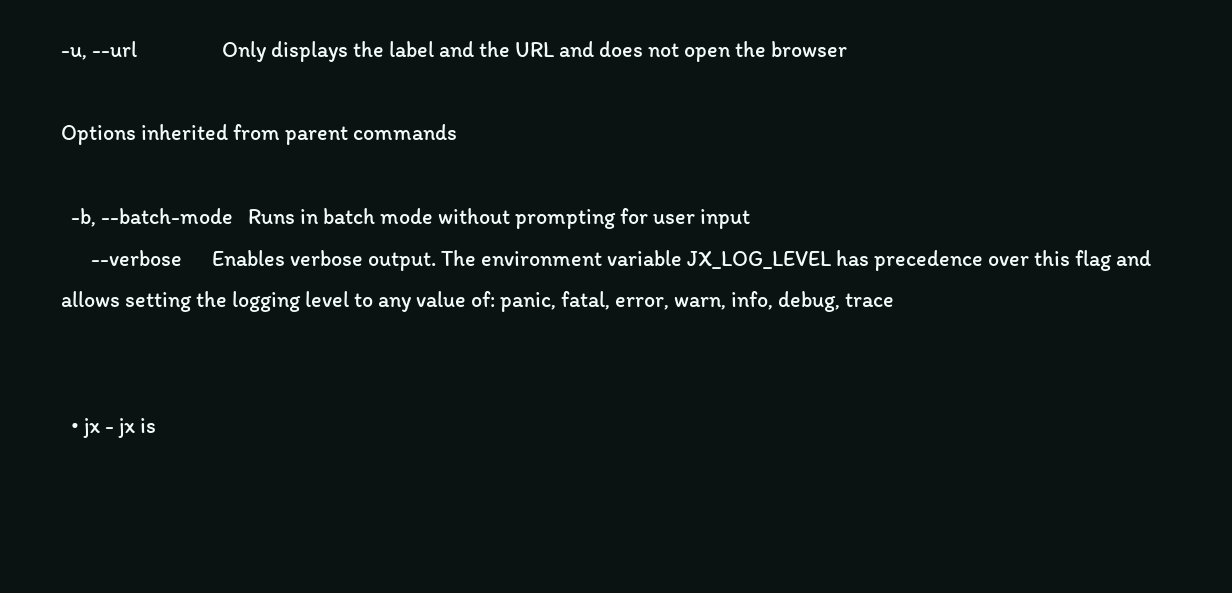-u, --url                 Only displays the label and the URL and does not open the browser

Options inherited from parent commands

  -b, --batch-mode   Runs in batch mode without prompting for user input
      --verbose      Enables verbose output. The environment variable JX_LOG_LEVEL has precedence over this flag and allows setting the logging level to any value of: panic, fatal, error, warn, info, debug, trace


  • jx - jx is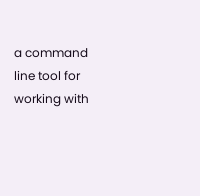a command line tool for working with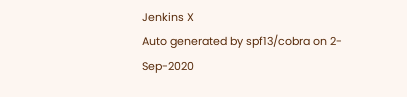Jenkins X
Auto generated by spf13/cobra on 2-Sep-2020